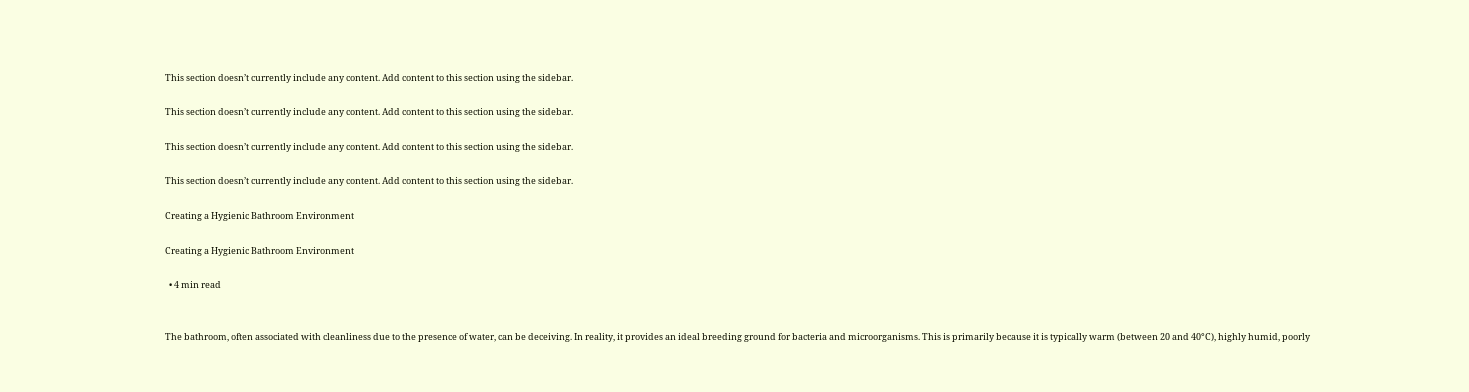This section doesn’t currently include any content. Add content to this section using the sidebar.

This section doesn’t currently include any content. Add content to this section using the sidebar.

This section doesn’t currently include any content. Add content to this section using the sidebar.

This section doesn’t currently include any content. Add content to this section using the sidebar.

Creating a Hygienic Bathroom Environment

Creating a Hygienic Bathroom Environment

  • 4 min read


The bathroom, often associated with cleanliness due to the presence of water, can be deceiving. In reality, it provides an ideal breeding ground for bacteria and microorganisms. This is primarily because it is typically warm (between 20 and 40°C), highly humid, poorly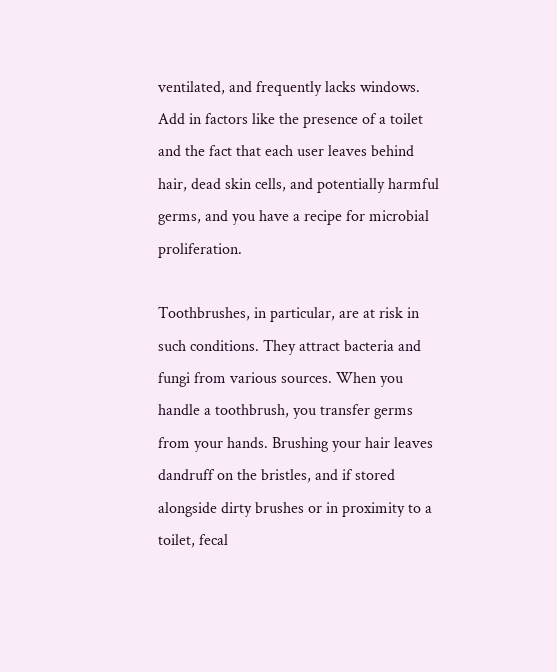ventilated, and frequently lacks windows. Add in factors like the presence of a toilet and the fact that each user leaves behind hair, dead skin cells, and potentially harmful germs, and you have a recipe for microbial proliferation.

Toothbrushes, in particular, are at risk in such conditions. They attract bacteria and fungi from various sources. When you handle a toothbrush, you transfer germs from your hands. Brushing your hair leaves dandruff on the bristles, and if stored alongside dirty brushes or in proximity to a toilet, fecal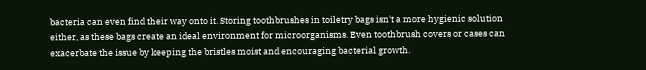bacteria can even find their way onto it. Storing toothbrushes in toiletry bags isn't a more hygienic solution either, as these bags create an ideal environment for microorganisms. Even toothbrush covers or cases can exacerbate the issue by keeping the bristles moist and encouraging bacterial growth.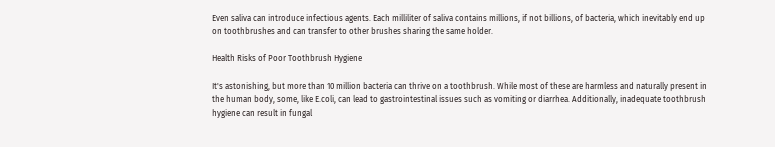Even saliva can introduce infectious agents. Each milliliter of saliva contains millions, if not billions, of bacteria, which inevitably end up on toothbrushes and can transfer to other brushes sharing the same holder.

Health Risks of Poor Toothbrush Hygiene

It's astonishing, but more than 10 million bacteria can thrive on a toothbrush. While most of these are harmless and naturally present in the human body, some, like E.coli, can lead to gastrointestinal issues such as vomiting or diarrhea. Additionally, inadequate toothbrush hygiene can result in fungal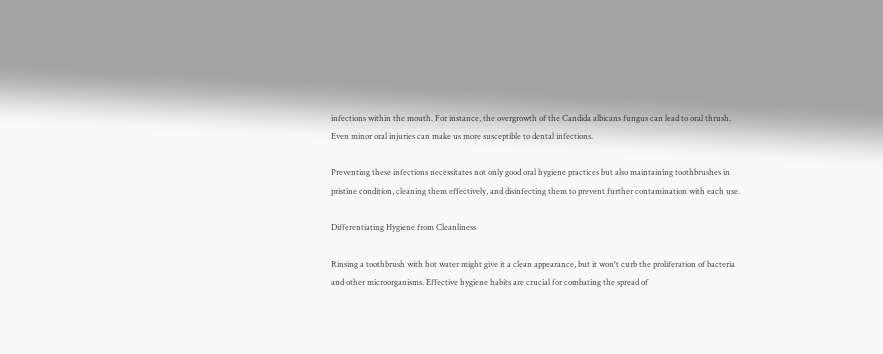infections within the mouth. For instance, the overgrowth of the Candida albicans fungus can lead to oral thrush. Even minor oral injuries can make us more susceptible to dental infections.

Preventing these infections necessitates not only good oral hygiene practices but also maintaining toothbrushes in pristine condition, cleaning them effectively, and disinfecting them to prevent further contamination with each use.

Differentiating Hygiene from Cleanliness

Rinsing a toothbrush with hot water might give it a clean appearance, but it won't curb the proliferation of bacteria and other microorganisms. Effective hygiene habits are crucial for combating the spread of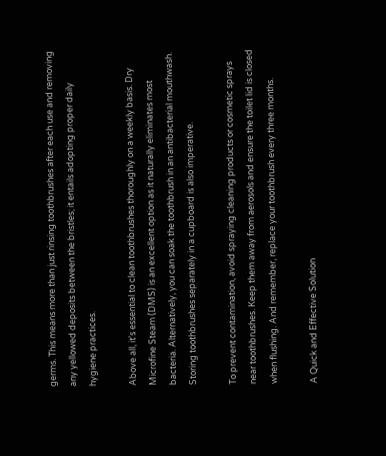germs. This means more than just rinsing toothbrushes after each use and removing any yellowed deposits between the bristles; it entails adopting proper daily hygiene practices.

Above all, it's essential to clean toothbrushes thoroughly on a weekly basis. Dry Microfine Steam (DMS) is an excellent option as it naturally eliminates most bacteria. Alternatively, you can soak the toothbrush in an antibacterial mouthwash. Storing toothbrushes separately in a cupboard is also imperative.

To prevent contamination, avoid spraying cleaning products or cosmetic sprays near toothbrushes. Keep them away from aerosols and ensure the toilet lid is closed when flushing. And remember, replace your toothbrush every three months.

A Quick and Effective Solution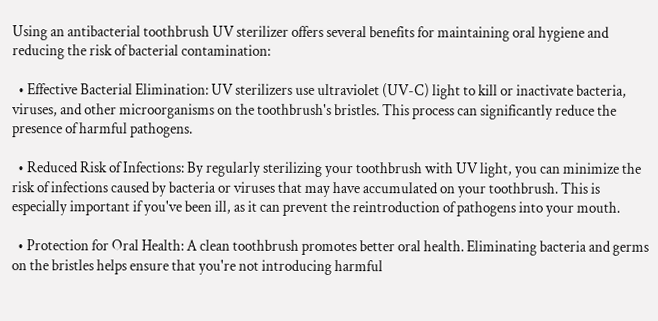Using an antibacterial toothbrush UV sterilizer offers several benefits for maintaining oral hygiene and reducing the risk of bacterial contamination:

  • Effective Bacterial Elimination: UV sterilizers use ultraviolet (UV-C) light to kill or inactivate bacteria, viruses, and other microorganisms on the toothbrush's bristles. This process can significantly reduce the presence of harmful pathogens.

  • Reduced Risk of Infections: By regularly sterilizing your toothbrush with UV light, you can minimize the risk of infections caused by bacteria or viruses that may have accumulated on your toothbrush. This is especially important if you've been ill, as it can prevent the reintroduction of pathogens into your mouth.

  • Protection for Oral Health: A clean toothbrush promotes better oral health. Eliminating bacteria and germs on the bristles helps ensure that you're not introducing harmful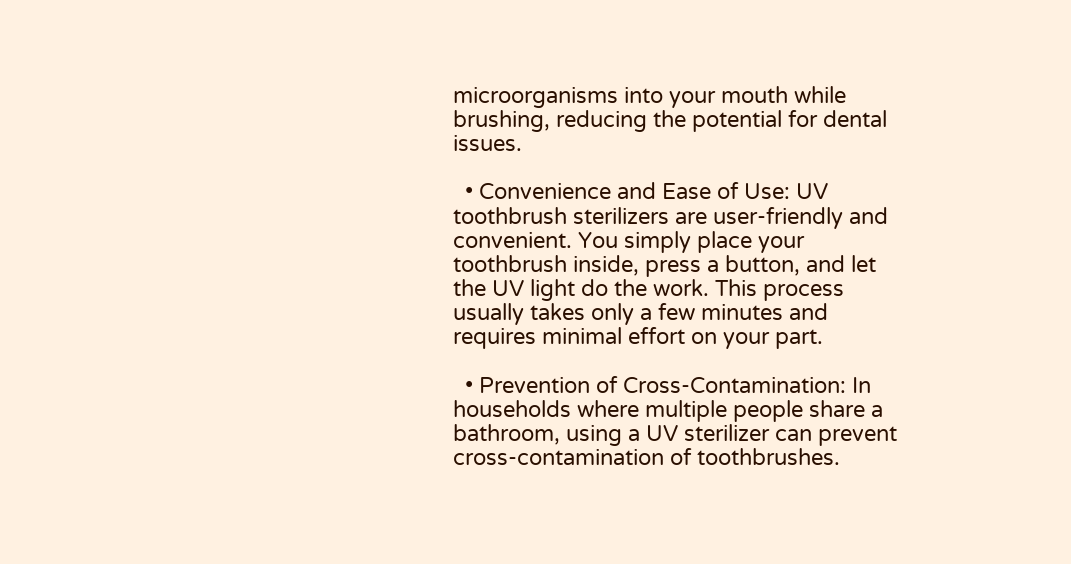microorganisms into your mouth while brushing, reducing the potential for dental issues.

  • Convenience and Ease of Use: UV toothbrush sterilizers are user-friendly and convenient. You simply place your toothbrush inside, press a button, and let the UV light do the work. This process usually takes only a few minutes and requires minimal effort on your part.

  • Prevention of Cross-Contamination: In households where multiple people share a bathroom, using a UV sterilizer can prevent cross-contamination of toothbrushes.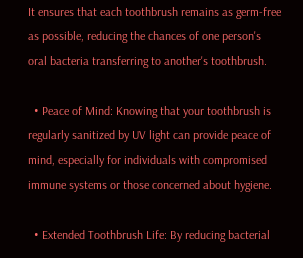It ensures that each toothbrush remains as germ-free as possible, reducing the chances of one person's oral bacteria transferring to another's toothbrush.

  • Peace of Mind: Knowing that your toothbrush is regularly sanitized by UV light can provide peace of mind, especially for individuals with compromised immune systems or those concerned about hygiene.

  • Extended Toothbrush Life: By reducing bacterial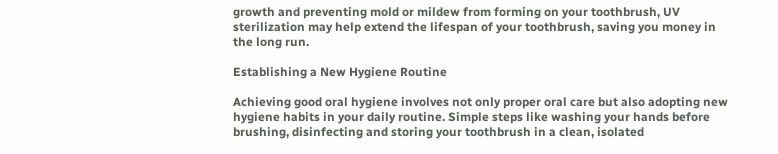growth and preventing mold or mildew from forming on your toothbrush, UV sterilization may help extend the lifespan of your toothbrush, saving you money in the long run.

Establishing a New Hygiene Routine

Achieving good oral hygiene involves not only proper oral care but also adopting new hygiene habits in your daily routine. Simple steps like washing your hands before brushing, disinfecting and storing your toothbrush in a clean, isolated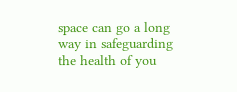space can go a long way in safeguarding the health of you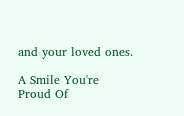and your loved ones.

A Smile You're Proud Of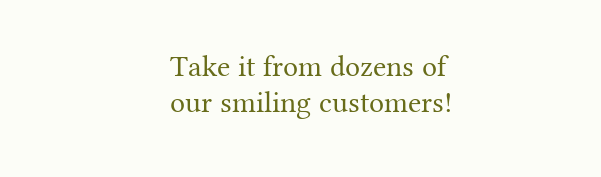Take it from dozens of our smiling customers!